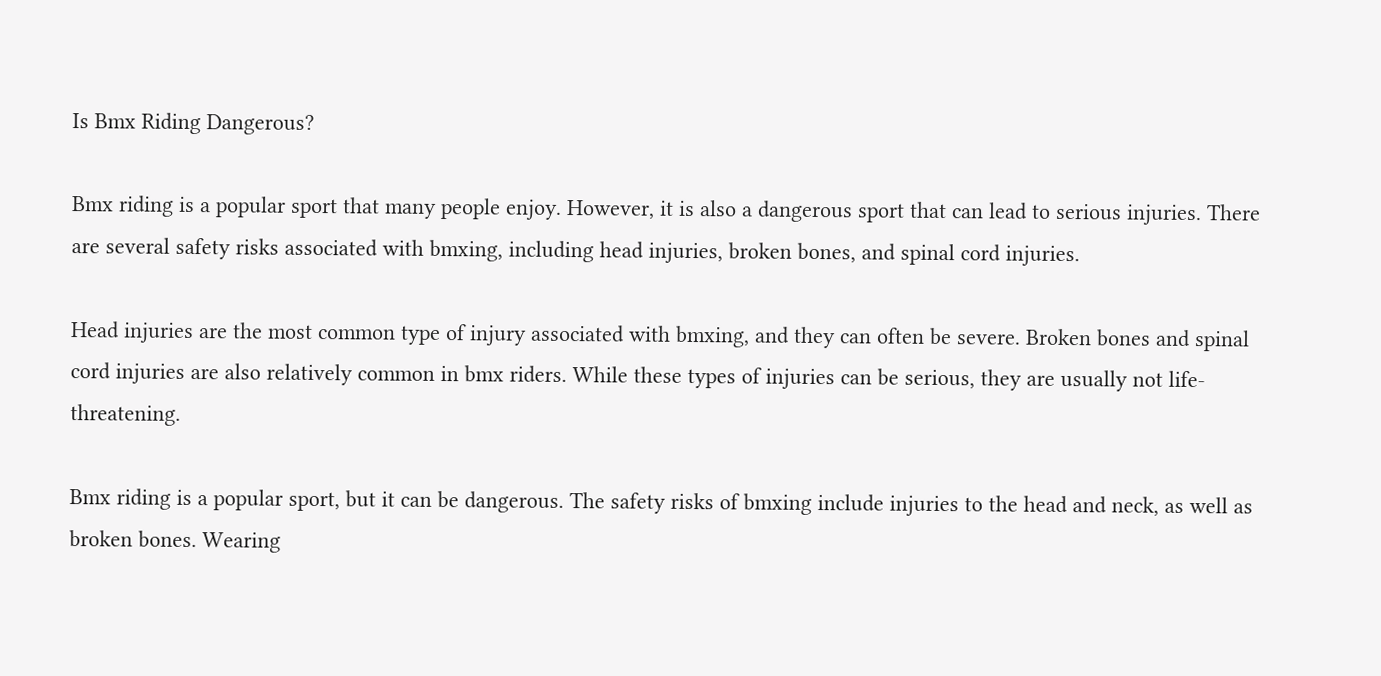Is Bmx Riding Dangerous?

Bmx riding is a popular sport that many people enjoy. However, it is also a dangerous sport that can lead to serious injuries. There are several safety risks associated with bmxing, including head injuries, broken bones, and spinal cord injuries.

Head injuries are the most common type of injury associated with bmxing, and they can often be severe. Broken bones and spinal cord injuries are also relatively common in bmx riders. While these types of injuries can be serious, they are usually not life-threatening.

Bmx riding is a popular sport, but it can be dangerous. The safety risks of bmxing include injuries to the head and neck, as well as broken bones. Wearing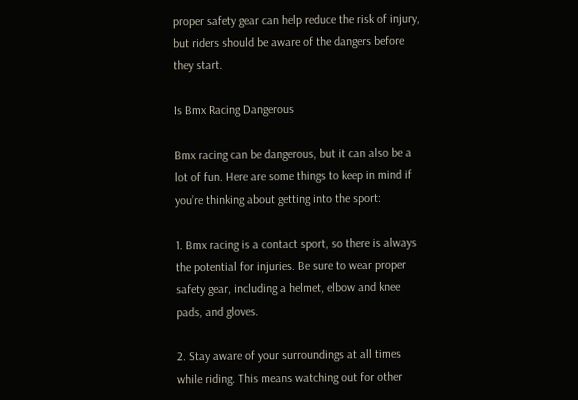proper safety gear can help reduce the risk of injury, but riders should be aware of the dangers before they start.

Is Bmx Racing Dangerous

Bmx racing can be dangerous, but it can also be a lot of fun. Here are some things to keep in mind if you’re thinking about getting into the sport:

1. Bmx racing is a contact sport, so there is always the potential for injuries. Be sure to wear proper safety gear, including a helmet, elbow and knee pads, and gloves.

2. Stay aware of your surroundings at all times while riding. This means watching out for other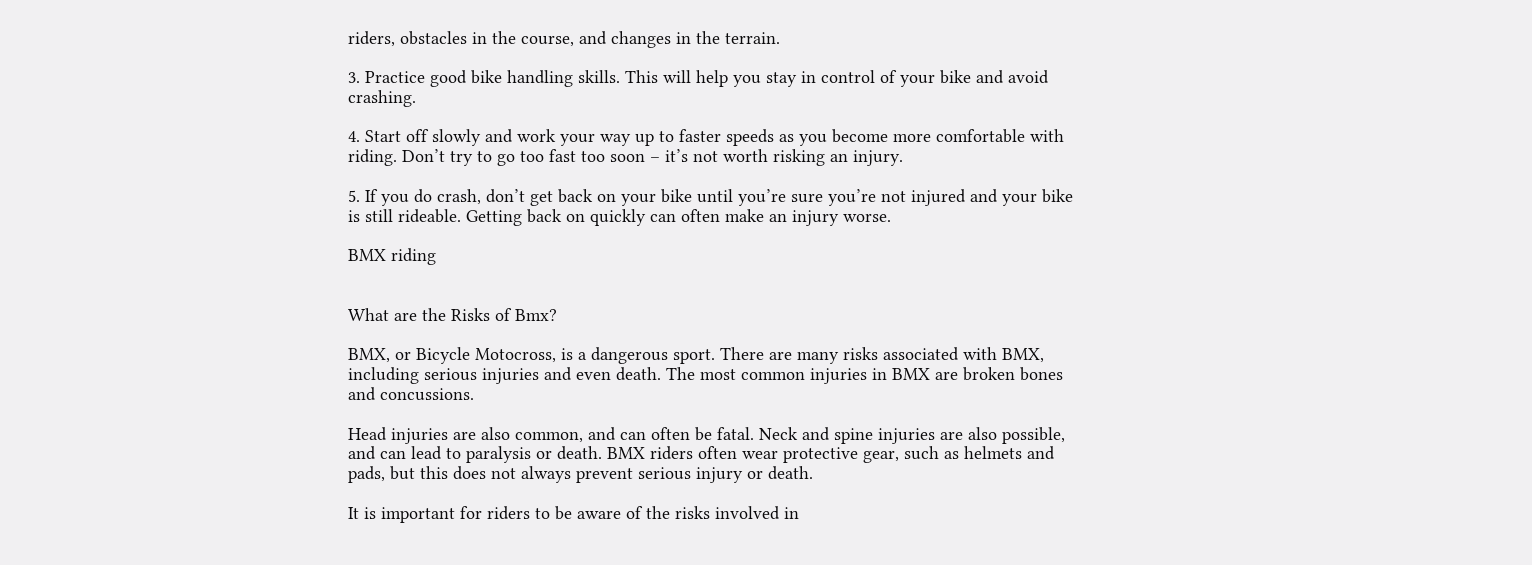riders, obstacles in the course, and changes in the terrain.

3. Practice good bike handling skills. This will help you stay in control of your bike and avoid crashing.

4. Start off slowly and work your way up to faster speeds as you become more comfortable with riding. Don’t try to go too fast too soon – it’s not worth risking an injury.

5. If you do crash, don’t get back on your bike until you’re sure you’re not injured and your bike is still rideable. Getting back on quickly can often make an injury worse.

BMX riding


What are the Risks of Bmx?

BMX, or Bicycle Motocross, is a dangerous sport. There are many risks associated with BMX, including serious injuries and even death. The most common injuries in BMX are broken bones and concussions.

Head injuries are also common, and can often be fatal. Neck and spine injuries are also possible, and can lead to paralysis or death. BMX riders often wear protective gear, such as helmets and pads, but this does not always prevent serious injury or death.

It is important for riders to be aware of the risks involved in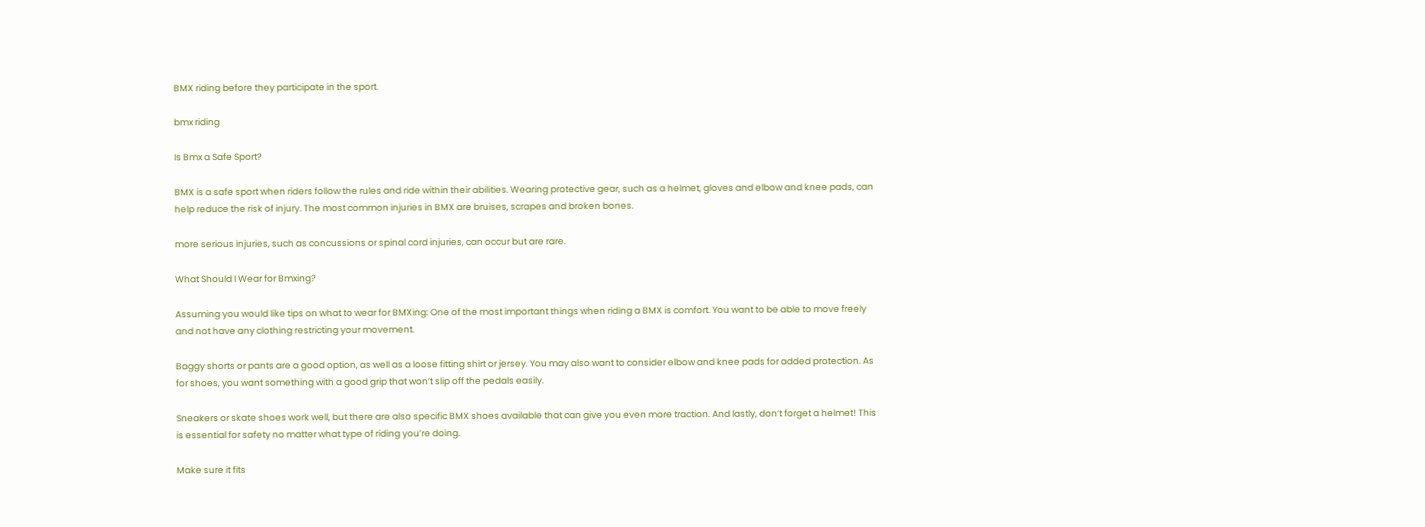BMX riding before they participate in the sport.

bmx riding

Is Bmx a Safe Sport?

BMX is a safe sport when riders follow the rules and ride within their abilities. Wearing protective gear, such as a helmet, gloves and elbow and knee pads, can help reduce the risk of injury. The most common injuries in BMX are bruises, scrapes and broken bones.

more serious injuries, such as concussions or spinal cord injuries, can occur but are rare.

What Should I Wear for Bmxing?

Assuming you would like tips on what to wear for BMXing: One of the most important things when riding a BMX is comfort. You want to be able to move freely and not have any clothing restricting your movement.

Baggy shorts or pants are a good option, as well as a loose fitting shirt or jersey. You may also want to consider elbow and knee pads for added protection. As for shoes, you want something with a good grip that won’t slip off the pedals easily.

Sneakers or skate shoes work well, but there are also specific BMX shoes available that can give you even more traction. And lastly, don’t forget a helmet! This is essential for safety no matter what type of riding you’re doing.

Make sure it fits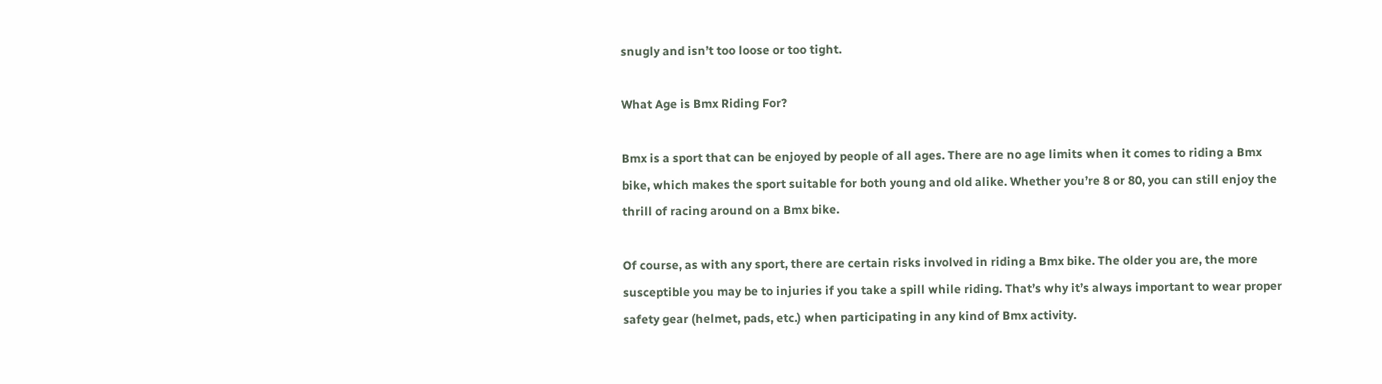snugly and isn’t too loose or too tight.

What Age is Bmx Riding For?

Bmx is a sport that can be enjoyed by people of all ages. There are no age limits when it comes to riding a Bmx bike, which makes the sport suitable for both young and old alike. Whether you’re 8 or 80, you can still enjoy the thrill of racing around on a Bmx bike.

Of course, as with any sport, there are certain risks involved in riding a Bmx bike. The older you are, the more susceptible you may be to injuries if you take a spill while riding. That’s why it’s always important to wear proper safety gear (helmet, pads, etc.) when participating in any kind of Bmx activity.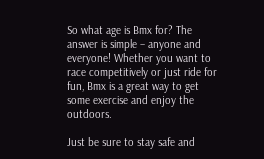So what age is Bmx for? The answer is simple – anyone and everyone! Whether you want to race competitively or just ride for fun, Bmx is a great way to get some exercise and enjoy the outdoors.

Just be sure to stay safe and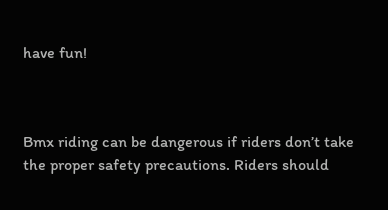have fun!



Bmx riding can be dangerous if riders don’t take the proper safety precautions. Riders should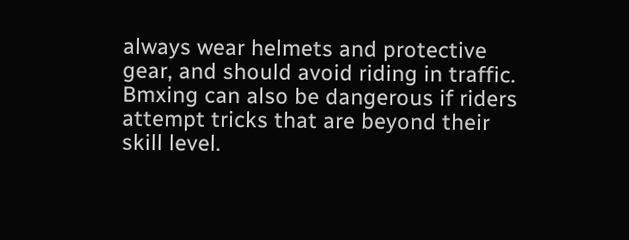always wear helmets and protective gear, and should avoid riding in traffic. Bmxing can also be dangerous if riders attempt tricks that are beyond their skill level.